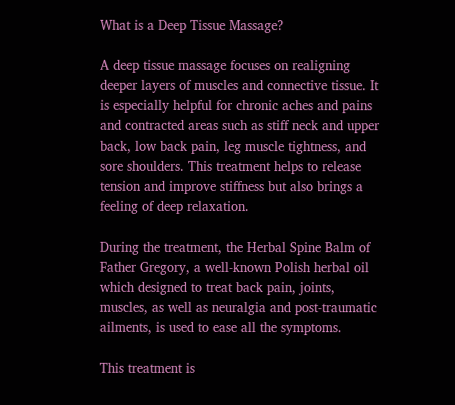What is a Deep Tissue Massage?

A deep tissue massage focuses on realigning deeper layers of muscles and connective tissue. It is especially helpful for chronic aches and pains and contracted areas such as stiff neck and upper back, low back pain, leg muscle tightness, and sore shoulders. This treatment helps to release tension and improve stiffness but also brings a feeling of deep relaxation.

During the treatment, the Herbal Spine Balm of Father Gregory, a well-known Polish herbal oil which designed to treat back pain, joints, muscles, as well as neuralgia and post-traumatic ailments, is used to ease all the symptoms.

This treatment is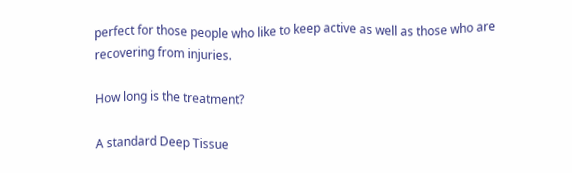perfect for those people who like to keep active as well as those who are recovering from injuries.

How long is the treatment?

A standard Deep Tissue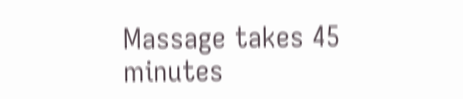Massage takes 45 minutes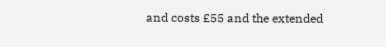and costs £55 and the extended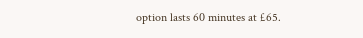option lasts 60 minutes at £65.